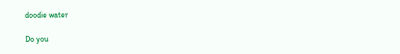doodie water

Do you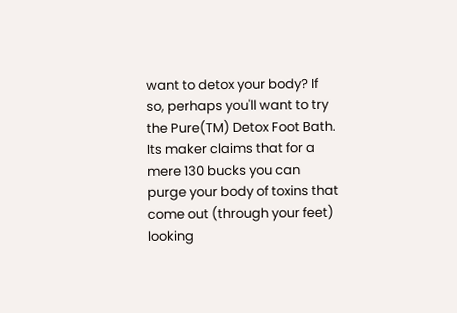want to detox your body? If so, perhaps you'll want to try the Pure(TM) Detox Foot Bath. Its maker claims that for a mere 130 bucks you can purge your body of toxins that come out (through your feet) looking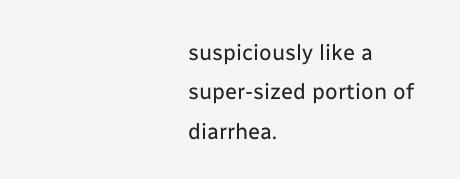suspiciously like a super-sized portion of diarrhea.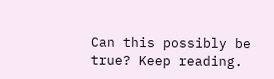Can this possibly be true? Keep reading.